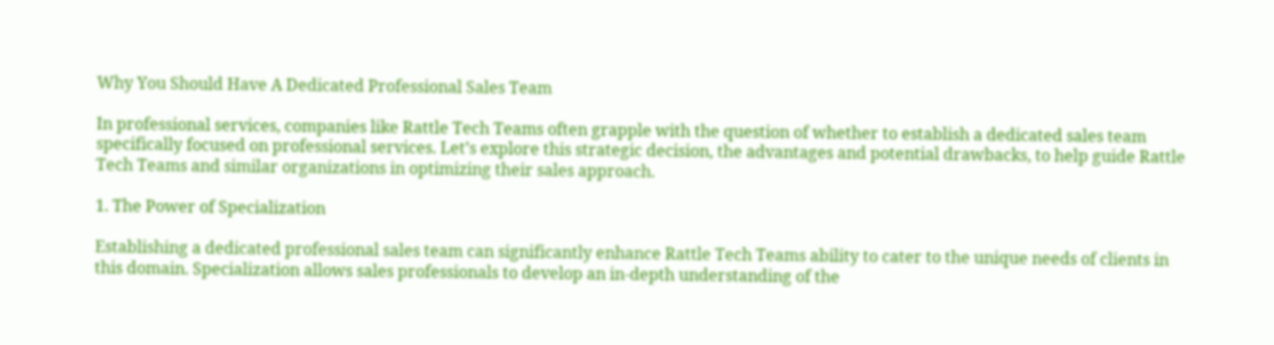Why You Should Have A Dedicated Professional Sales Team

In professional services, companies like Rattle Tech Teams often grapple with the question of whether to establish a dedicated sales team specifically focused on professional services. Let’s explore this strategic decision, the advantages and potential drawbacks, to help guide Rattle Tech Teams and similar organizations in optimizing their sales approach.

1. The Power of Specialization

Establishing a dedicated professional sales team can significantly enhance Rattle Tech Teams ability to cater to the unique needs of clients in this domain. Specialization allows sales professionals to develop an in-depth understanding of the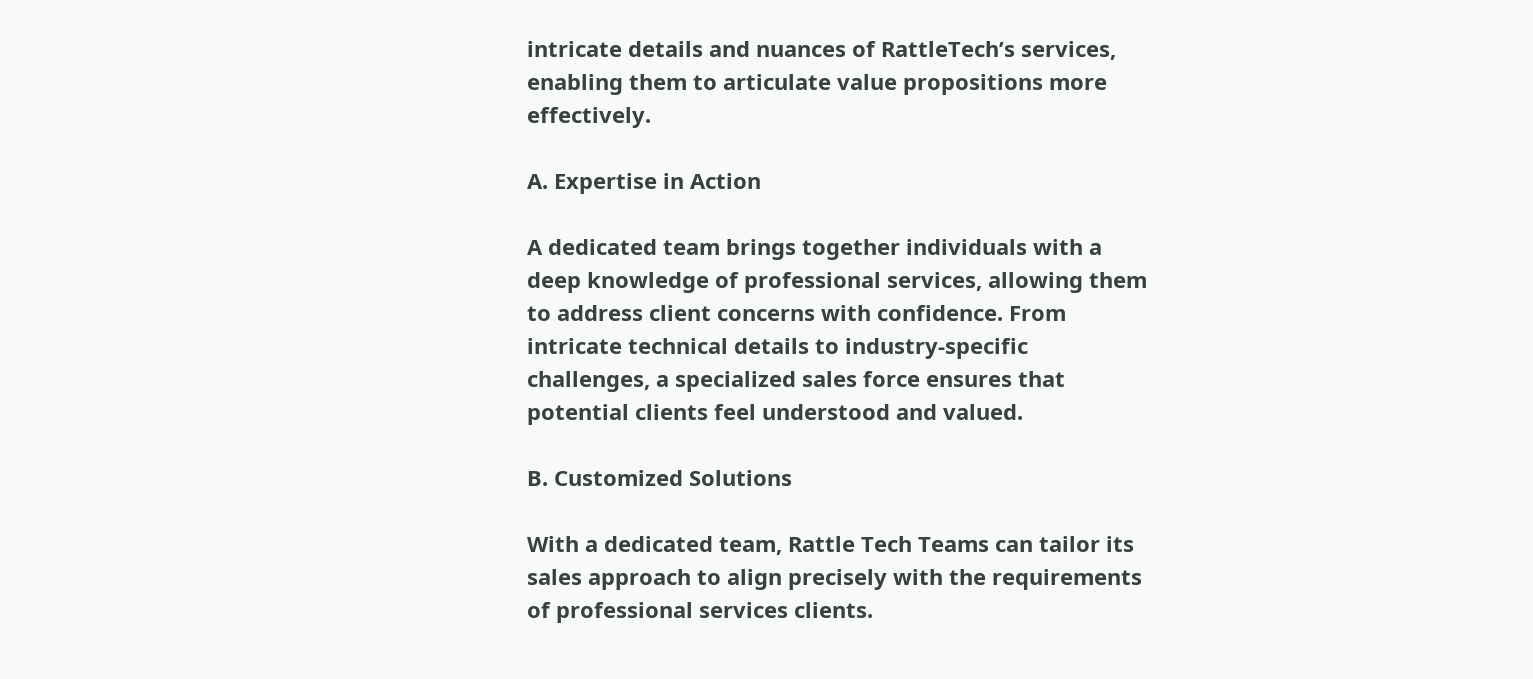intricate details and nuances of RattleTech’s services, enabling them to articulate value propositions more effectively.

A. Expertise in Action

A dedicated team brings together individuals with a deep knowledge of professional services, allowing them to address client concerns with confidence. From intricate technical details to industry-specific challenges, a specialized sales force ensures that potential clients feel understood and valued.

B. Customized Solutions

With a dedicated team, Rattle Tech Teams can tailor its sales approach to align precisely with the requirements of professional services clients.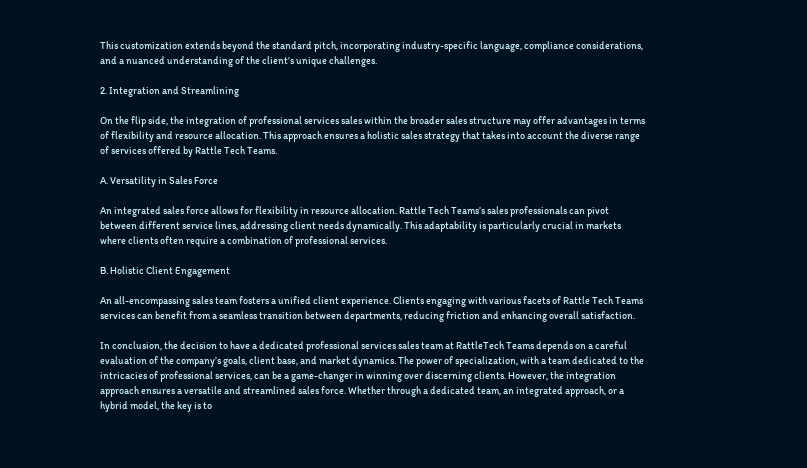This customization extends beyond the standard pitch, incorporating industry-specific language, compliance considerations, and a nuanced understanding of the client’s unique challenges.

2. Integration and Streamlining

On the flip side, the integration of professional services sales within the broader sales structure may offer advantages in terms of flexibility and resource allocation. This approach ensures a holistic sales strategy that takes into account the diverse range of services offered by Rattle Tech Teams.

A. Versatility in Sales Force

An integrated sales force allows for flexibility in resource allocation. Rattle Tech Teams’s sales professionals can pivot between different service lines, addressing client needs dynamically. This adaptability is particularly crucial in markets where clients often require a combination of professional services.

B. Holistic Client Engagement

An all-encompassing sales team fosters a unified client experience. Clients engaging with various facets of Rattle Tech Teams services can benefit from a seamless transition between departments, reducing friction and enhancing overall satisfaction.

In conclusion, the decision to have a dedicated professional services sales team at RattleTech Teams depends on a careful evaluation of the company’s goals, client base, and market dynamics. The power of specialization, with a team dedicated to the intricacies of professional services, can be a game-changer in winning over discerning clients. However, the integration approach ensures a versatile and streamlined sales force. Whether through a dedicated team, an integrated approach, or a hybrid model, the key is to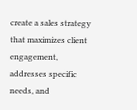create a sales strategy that maximizes client engagement, addresses specific needs, and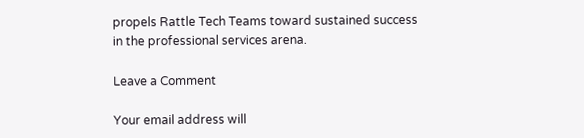propels Rattle Tech Teams toward sustained success in the professional services arena.

Leave a Comment

Your email address will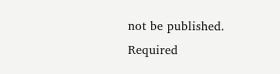not be published. Required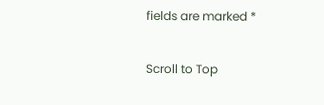fields are marked *

Scroll to Top